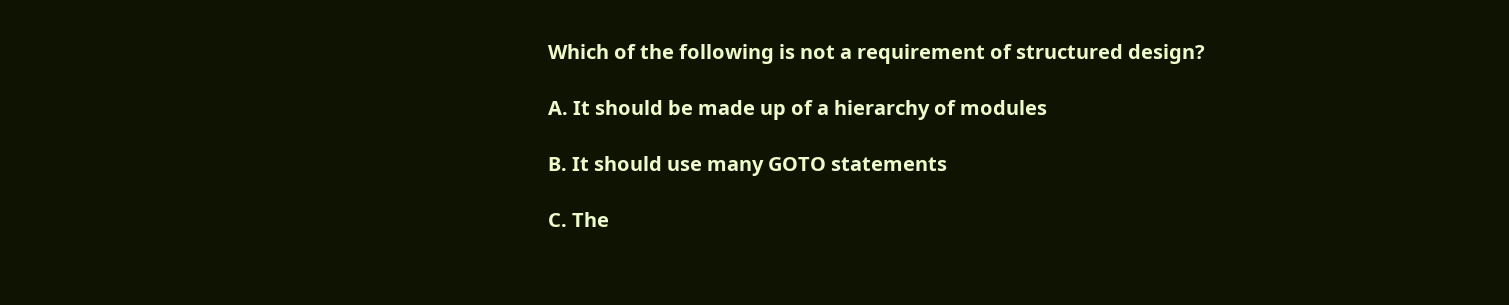Which of the following is not a requirement of structured design?

A. It should be made up of a hierarchy of modules

B. It should use many GOTO statements

C. The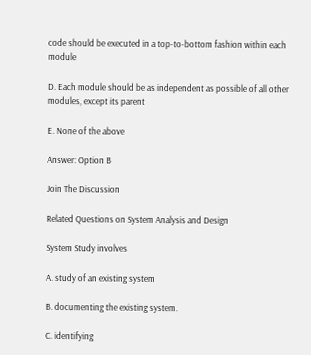code should be executed in a top-to-bottom fashion within each module

D. Each module should be as independent as possible of all other modules, except its parent

E. None of the above

Answer: Option B

Join The Discussion

Related Questions on System Analysis and Design

System Study involves

A. study of an existing system

B. documenting the existing system.

C. identifying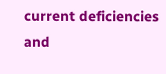current deficiencies and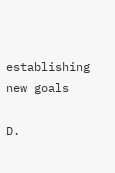establishing new goals

D.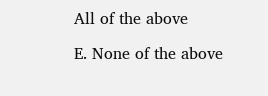All of the above

E. None of the above